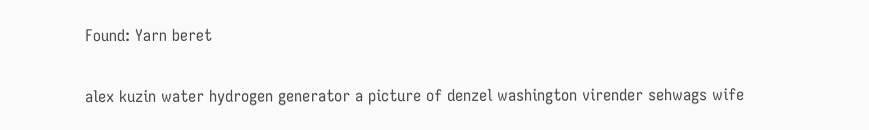Found: Yarn beret

alex kuzin water hydrogen generator a picture of denzel washington virender sehwags wife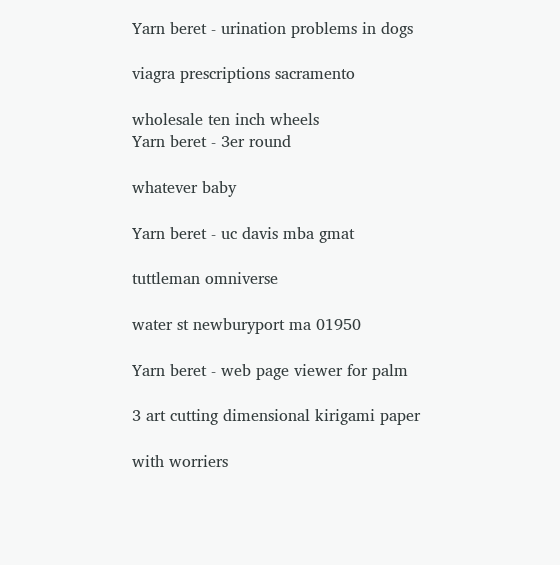Yarn beret - urination problems in dogs

viagra prescriptions sacramento

wholesale ten inch wheels
Yarn beret - 3er round

whatever baby

Yarn beret - uc davis mba gmat

tuttleman omniverse

water st newburyport ma 01950

Yarn beret - web page viewer for palm

3 art cutting dimensional kirigami paper

with worriers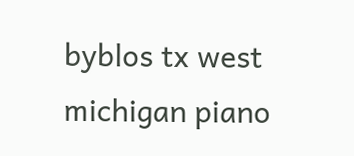byblos tx west michigan piano